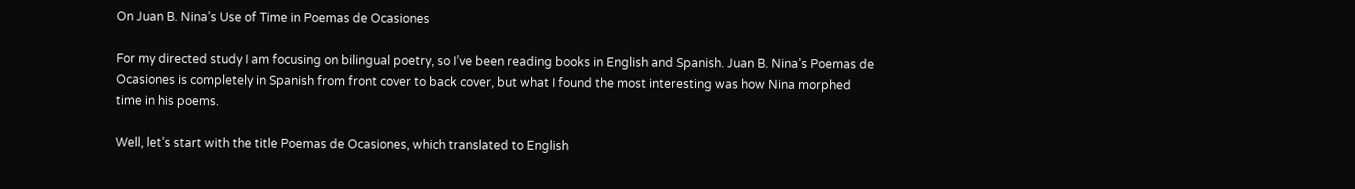On Juan B. Nina’s Use of Time in Poemas de Ocasiones

For my directed study I am focusing on bilingual poetry, so I’ve been reading books in English and Spanish. Juan B. Nina’s Poemas de Ocasiones is completely in Spanish from front cover to back cover, but what I found the most interesting was how Nina morphed time in his poems.

Well, let’s start with the title Poemas de Ocasiones, which translated to English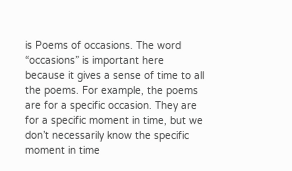is Poems of occasions. The word “occasions” is important here because it gives a sense of time to all the poems. For example, the poems are for a specific occasion. They are for a specific moment in time, but we don’t necessarily know the specific moment in time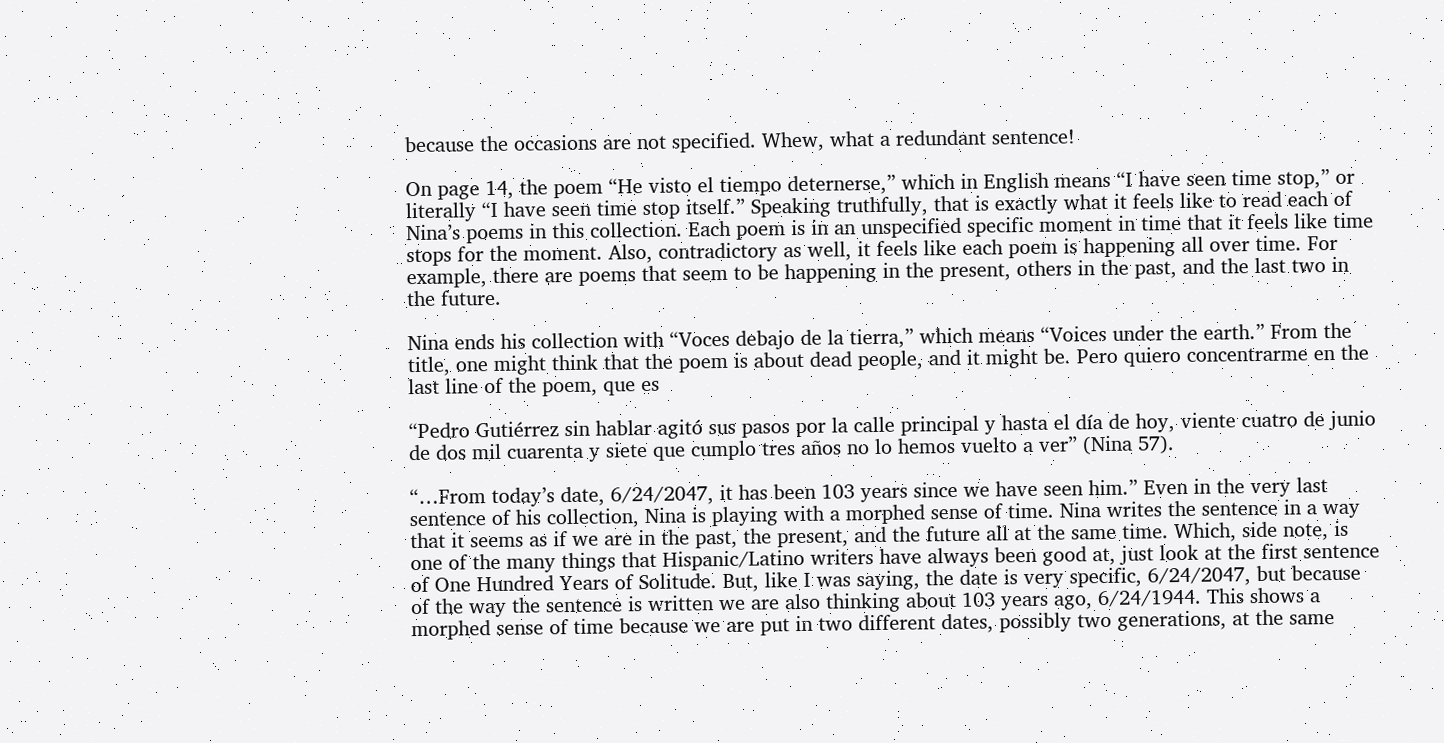because the occasions are not specified. Whew, what a redundant sentence!

On page 14, the poem “He visto el tiempo deternerse,” which in English means “I have seen time stop,” or literally “I have seen time stop itself.” Speaking truthfully, that is exactly what it feels like to read each of Nina’s poems in this collection. Each poem is in an unspecified specific moment in time that it feels like time stops for the moment. Also, contradictory as well, it feels like each poem is happening all over time. For example, there are poems that seem to be happening in the present, others in the past, and the last two in the future.

Nina ends his collection with “Voces debajo de la tierra,” which means “Voices under the earth.” From the title, one might think that the poem is about dead people, and it might be. Pero quiero concentrarme en the last line of the poem, que es

“Pedro Gutiérrez sin hablar agitó sus pasos por la calle principal y hasta el día de hoy, viente cuatro de junio de dos mil cuarenta y siete que cumplo tres años no lo hemos vuelto a ver” (Nina 57).

“…From today’s date, 6/24/2047, it has been 103 years since we have seen him.” Even in the very last sentence of his collection, Nina is playing with a morphed sense of time. Nina writes the sentence in a way that it seems as if we are in the past, the present, and the future all at the same time. Which, side note, is one of the many things that Hispanic/Latino writers have always been good at, just look at the first sentence of One Hundred Years of Solitude. But, like I was saying, the date is very specific, 6/24/2047, but because of the way the sentence is written we are also thinking about 103 years ago, 6/24/1944. This shows a morphed sense of time because we are put in two different dates, possibly two generations, at the same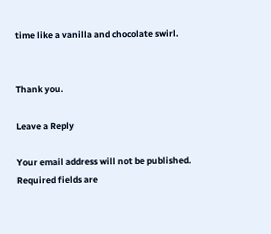time like a vanilla and chocolate swirl.


Thank you.

Leave a Reply

Your email address will not be published. Required fields are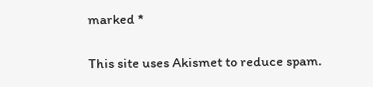marked *

This site uses Akismet to reduce spam.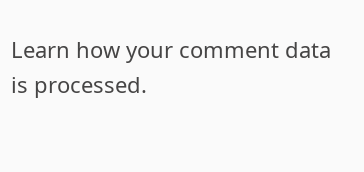Learn how your comment data is processed.